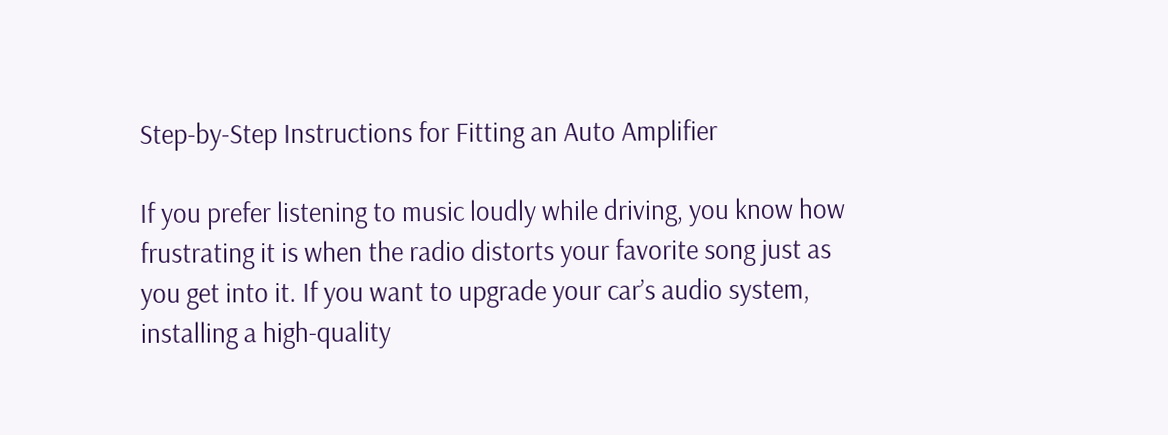Step-by-Step Instructions for Fitting an Auto Amplifier

If you prefer listening to music loudly while driving, you know how frustrating it is when the radio distorts your favorite song just as you get into it. If you want to upgrade your car’s audio system, installing a high-quality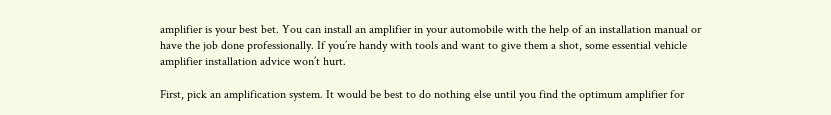amplifier is your best bet. You can install an amplifier in your automobile with the help of an installation manual or have the job done professionally. If you’re handy with tools and want to give them a shot, some essential vehicle amplifier installation advice won’t hurt.

First, pick an amplification system. It would be best to do nothing else until you find the optimum amplifier for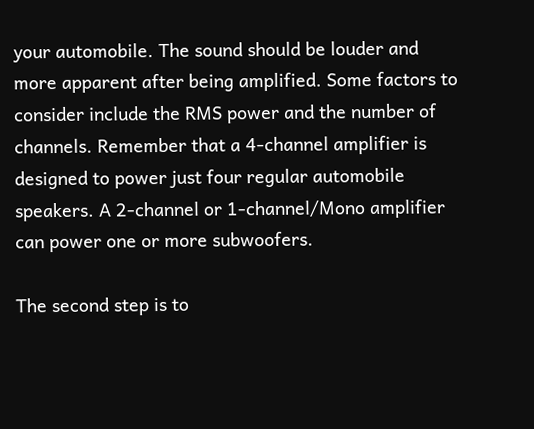your automobile. The sound should be louder and more apparent after being amplified. Some factors to consider include the RMS power and the number of channels. Remember that a 4-channel amplifier is designed to power just four regular automobile speakers. A 2-channel or 1-channel/Mono amplifier can power one or more subwoofers.

The second step is to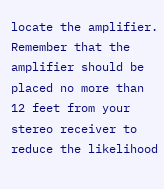locate the amplifier. Remember that the amplifier should be placed no more than 12 feet from your stereo receiver to reduce the likelihood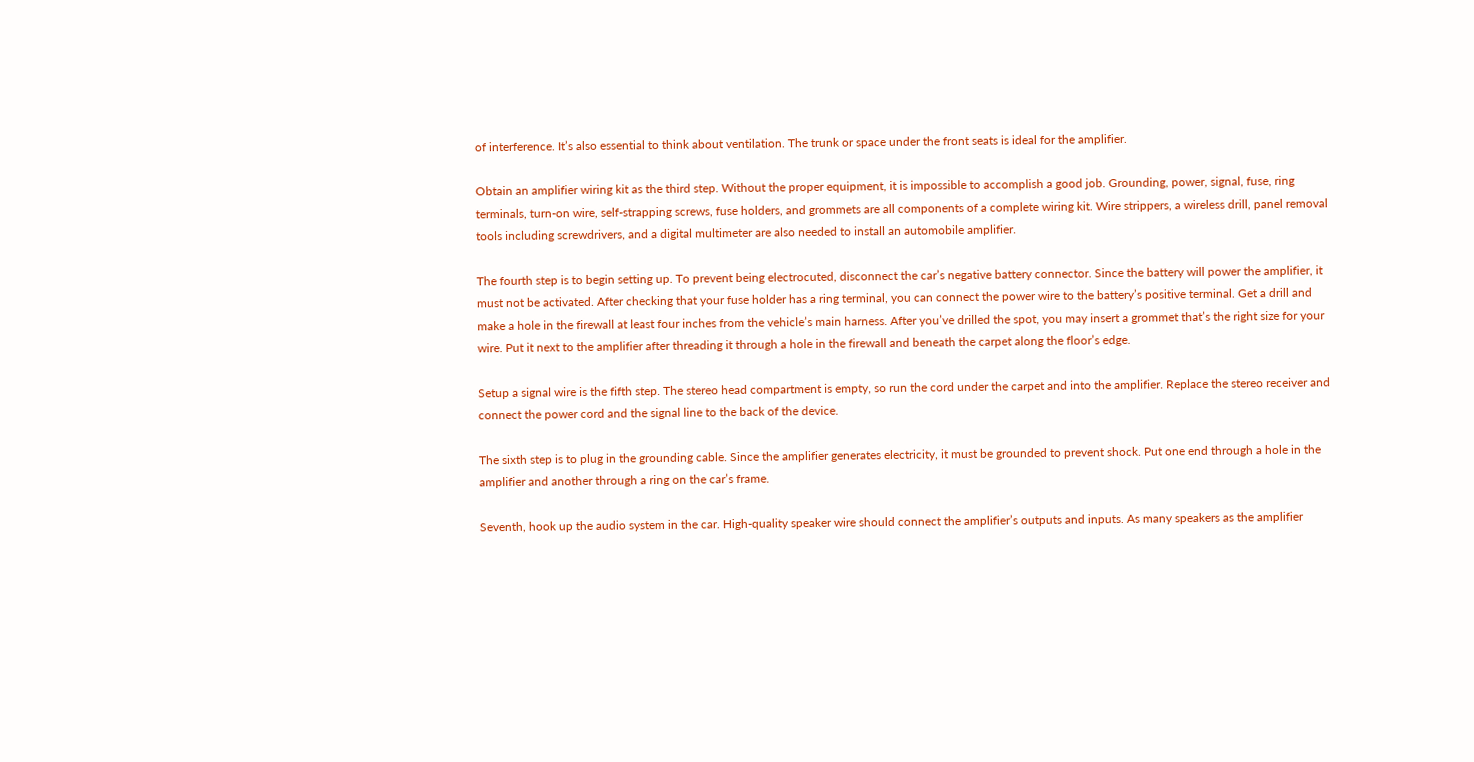of interference. It’s also essential to think about ventilation. The trunk or space under the front seats is ideal for the amplifier.

Obtain an amplifier wiring kit as the third step. Without the proper equipment, it is impossible to accomplish a good job. Grounding, power, signal, fuse, ring terminals, turn-on wire, self-strapping screws, fuse holders, and grommets are all components of a complete wiring kit. Wire strippers, a wireless drill, panel removal tools including screwdrivers, and a digital multimeter are also needed to install an automobile amplifier.

The fourth step is to begin setting up. To prevent being electrocuted, disconnect the car’s negative battery connector. Since the battery will power the amplifier, it must not be activated. After checking that your fuse holder has a ring terminal, you can connect the power wire to the battery’s positive terminal. Get a drill and make a hole in the firewall at least four inches from the vehicle’s main harness. After you’ve drilled the spot, you may insert a grommet that’s the right size for your wire. Put it next to the amplifier after threading it through a hole in the firewall and beneath the carpet along the floor’s edge.

Setup a signal wire is the fifth step. The stereo head compartment is empty, so run the cord under the carpet and into the amplifier. Replace the stereo receiver and connect the power cord and the signal line to the back of the device.

The sixth step is to plug in the grounding cable. Since the amplifier generates electricity, it must be grounded to prevent shock. Put one end through a hole in the amplifier and another through a ring on the car’s frame.

Seventh, hook up the audio system in the car. High-quality speaker wire should connect the amplifier’s outputs and inputs. As many speakers as the amplifier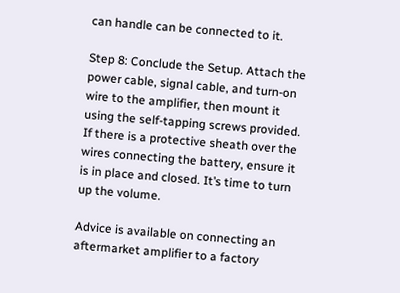can handle can be connected to it.

Step 8: Conclude the Setup. Attach the power cable, signal cable, and turn-on wire to the amplifier, then mount it using the self-tapping screws provided. If there is a protective sheath over the wires connecting the battery, ensure it is in place and closed. It’s time to turn up the volume.

Advice is available on connecting an aftermarket amplifier to a factory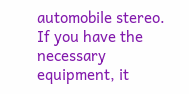automobile stereo. If you have the necessary equipment, it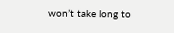won’t take long to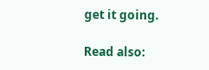get it going.

Read also: